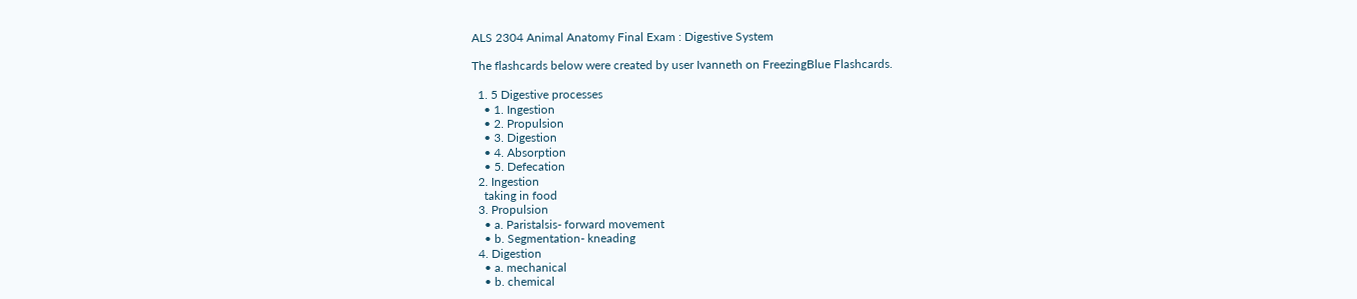ALS 2304 Animal Anatomy Final Exam : Digestive System

The flashcards below were created by user Ivanneth on FreezingBlue Flashcards.

  1. 5 Digestive processes
    • 1. Ingestion
    • 2. Propulsion
    • 3. Digestion
    • 4. Absorption
    • 5. Defecation
  2. Ingestion
    taking in food
  3. Propulsion
    • a. Paristalsis- forward movement
    • b. Segmentation- kneading
  4. Digestion
    • a. mechanical
    • b. chemical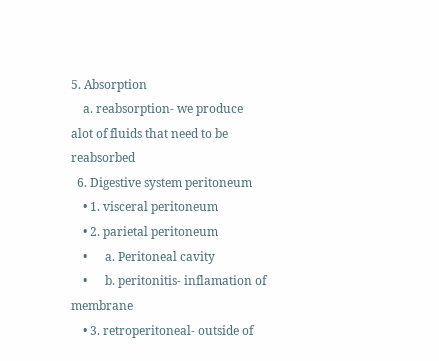5. Absorption
    a. reabsorption- we produce alot of fluids that need to be reabsorbed
  6. Digestive system peritoneum
    • 1. visceral peritoneum
    • 2. parietal peritoneum
    •      a. Peritoneal cavity
    •      b. peritonitis- inflamation of membrane
    • 3. retroperitoneal- outside of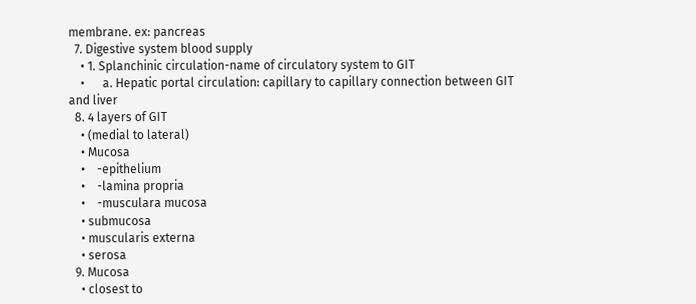membrane. ex: pancreas
  7. Digestive system blood supply
    • 1. Splanchinic circulation-name of circulatory system to GIT
    •      a. Hepatic portal circulation: capillary to capillary connection between GIT and liver
  8. 4 layers of GIT
    • (medial to lateral)
    • Mucosa
    •    -epithelium
    •    -lamina propria
    •    -musculara mucosa
    • submucosa
    • muscularis externa
    • serosa
  9. Mucosa
    • closest to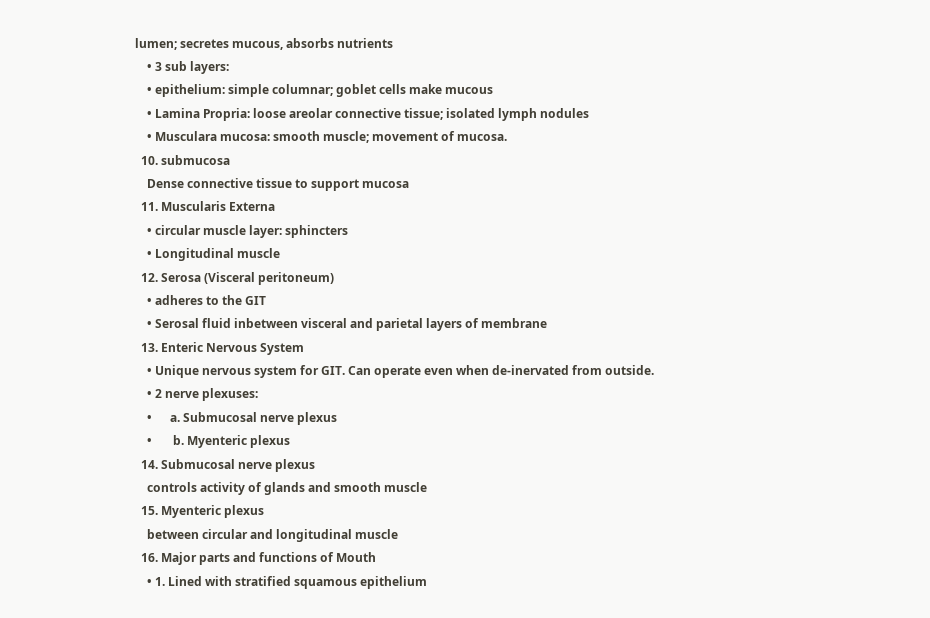lumen; secretes mucous, absorbs nutrients
    • 3 sub layers:
    • epithelium: simple columnar; goblet cells make mucous
    • Lamina Propria: loose areolar connective tissue; isolated lymph nodules
    • Musculara mucosa: smooth muscle; movement of mucosa.
  10. submucosa
    Dense connective tissue to support mucosa
  11. Muscularis Externa
    • circular muscle layer: sphincters
    • Longitudinal muscle
  12. Serosa (Visceral peritoneum)
    • adheres to the GIT
    • Serosal fluid inbetween visceral and parietal layers of membrane
  13. Enteric Nervous System
    • Unique nervous system for GIT. Can operate even when de-inervated from outside.
    • 2 nerve plexuses:
    •      a. Submucosal nerve plexus
    •       b. Myenteric plexus
  14. Submucosal nerve plexus
    controls activity of glands and smooth muscle
  15. Myenteric plexus
    between circular and longitudinal muscle
  16. Major parts and functions of Mouth
    • 1. Lined with stratified squamous epithelium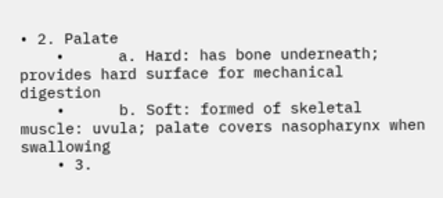• 2. Palate
    •      a. Hard: has bone underneath; provides hard surface for mechanical digestion
    •      b. Soft: formed of skeletal muscle: uvula; palate covers nasopharynx when swallowing
    • 3.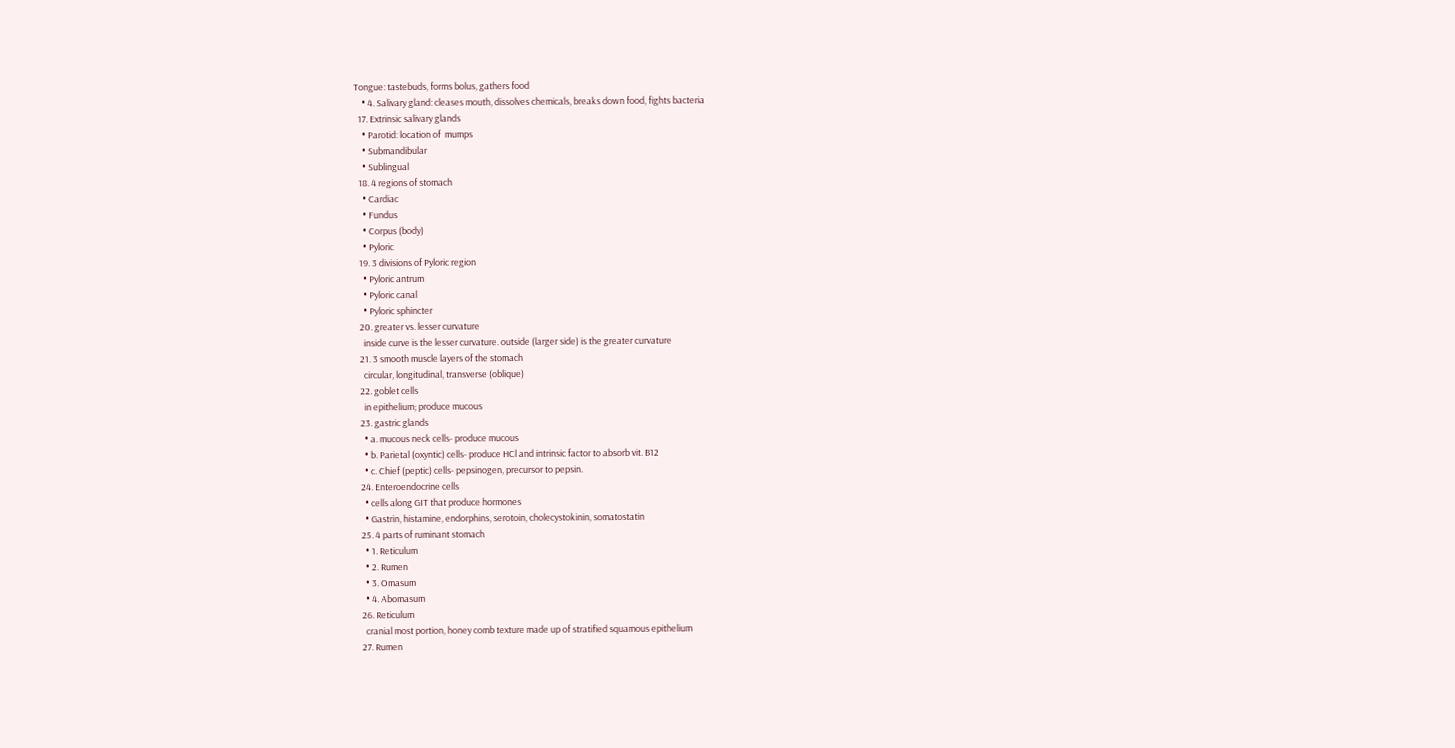Tongue: tastebuds, forms bolus, gathers food
    • 4. Salivary gland: cleases mouth, dissolves chemicals, breaks down food, fights bacteria
  17. Extrinsic salivary glands
    • Parotid: location of  mumps
    • Submandibular
    • Sublingual
  18. 4 regions of stomach
    • Cardiac
    • Fundus
    • Corpus (body)
    • Pyloric
  19. 3 divisions of Pyloric region
    • Pyloric antrum
    • Pyloric canal
    • Pyloric sphincter
  20. greater vs. lesser curvature
    inside curve is the lesser curvature. outside (larger side) is the greater curvature
  21. 3 smooth muscle layers of the stomach
    circular, longitudinal, transverse (oblique)
  22. goblet cells
    in epithelium; produce mucous
  23. gastric glands
    • a. mucous neck cells- produce mucous
    • b. Parietal (oxyntic) cells- produce HCl and intrinsic factor to absorb vit. B12
    • c. Chief (peptic) cells- pepsinogen, precursor to pepsin.
  24. Enteroendocrine cells
    • cells along GIT that produce hormones
    • Gastrin, histamine, endorphins, serotoin, cholecystokinin, somatostatin
  25. 4 parts of ruminant stomach
    • 1. Reticulum
    • 2. Rumen
    • 3. Omasum
    • 4. Abomasum
  26. Reticulum
    cranial most portion, honey comb texture made up of stratified squamous epithelium
  27. Rumen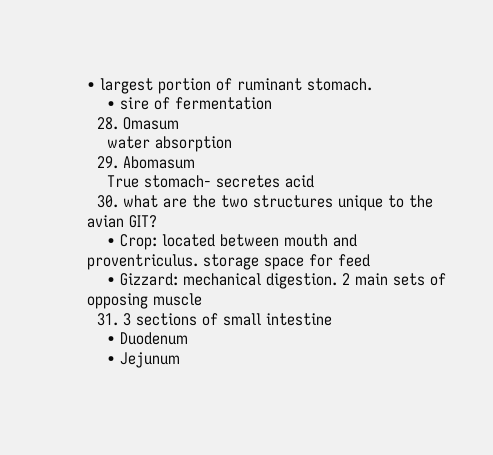• largest portion of ruminant stomach.
    • sire of fermentation
  28. Omasum
    water absorption
  29. Abomasum
    True stomach- secretes acid
  30. what are the two structures unique to the avian GIT?
    • Crop: located between mouth and proventriculus. storage space for feed
    • Gizzard: mechanical digestion. 2 main sets of opposing muscle
  31. 3 sections of small intestine
    • Duodenum
    • Jejunum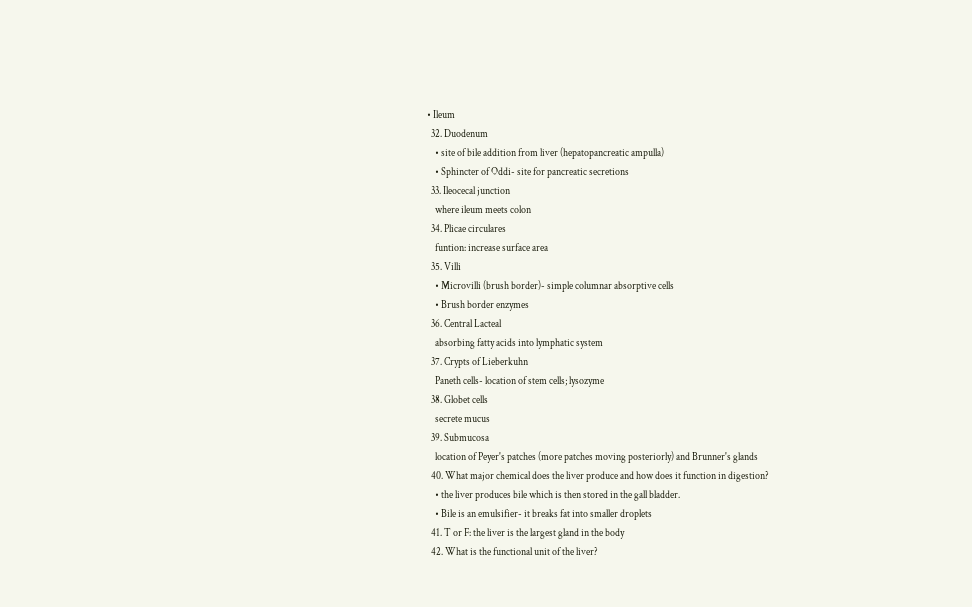• Ileum
  32. Duodenum
    • site of bile addition from liver (hepatopancreatic ampulla)
    • Sphincter of Oddi- site for pancreatic secretions
  33. Ileocecal junction
    where ileum meets colon
  34. Plicae circulares
    funtion: increase surface area
  35. Villi
    • Microvilli (brush border)- simple columnar absorptive cells
    • Brush border enzymes
  36. Central Lacteal
    absorbing fatty acids into lymphatic system
  37. Crypts of Lieberkuhn
    Paneth cells- location of stem cells; lysozyme
  38. Globet cells
    secrete mucus
  39. Submucosa
    location of Peyer's patches (more patches moving posteriorly) and Brunner's glands
  40. What major chemical does the liver produce and how does it function in digestion?
    • the liver produces bile which is then stored in the gall bladder.
    • Bile is an emulsifier- it breaks fat into smaller droplets
  41. T or F: the liver is the largest gland in the body
  42. What is the functional unit of the liver?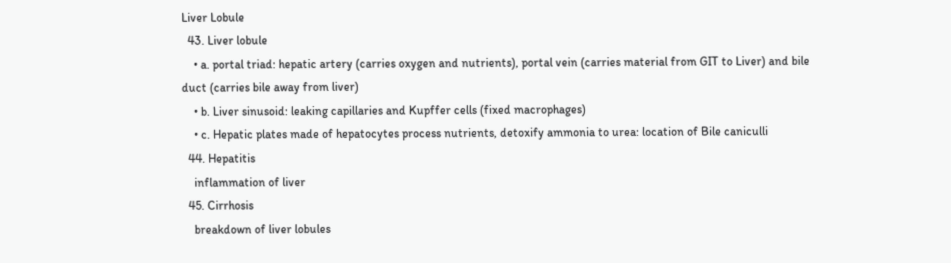Liver Lobule
  43. Liver lobule
    • a. portal triad: hepatic artery (carries oxygen and nutrients), portal vein (carries material from GIT to Liver) and bile duct (carries bile away from liver)
    • b. Liver sinusoid: leaking capillaries and Kupffer cells (fixed macrophages)
    • c. Hepatic plates made of hepatocytes process nutrients, detoxify ammonia to urea: location of Bile caniculli
  44. Hepatitis
    inflammation of liver
  45. Cirrhosis
    breakdown of liver lobules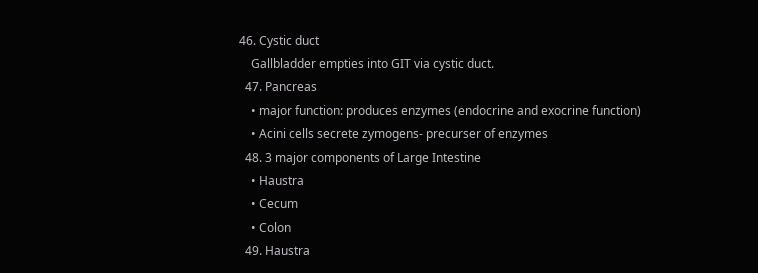46. Cystic duct
    Gallbladder empties into GIT via cystic duct.
  47. Pancreas
    • major function: produces enzymes (endocrine and exocrine function)
    • Acini cells secrete zymogens- precurser of enzymes
  48. 3 major components of Large Intestine
    • Haustra
    • Cecum
    • Colon
  49. Haustra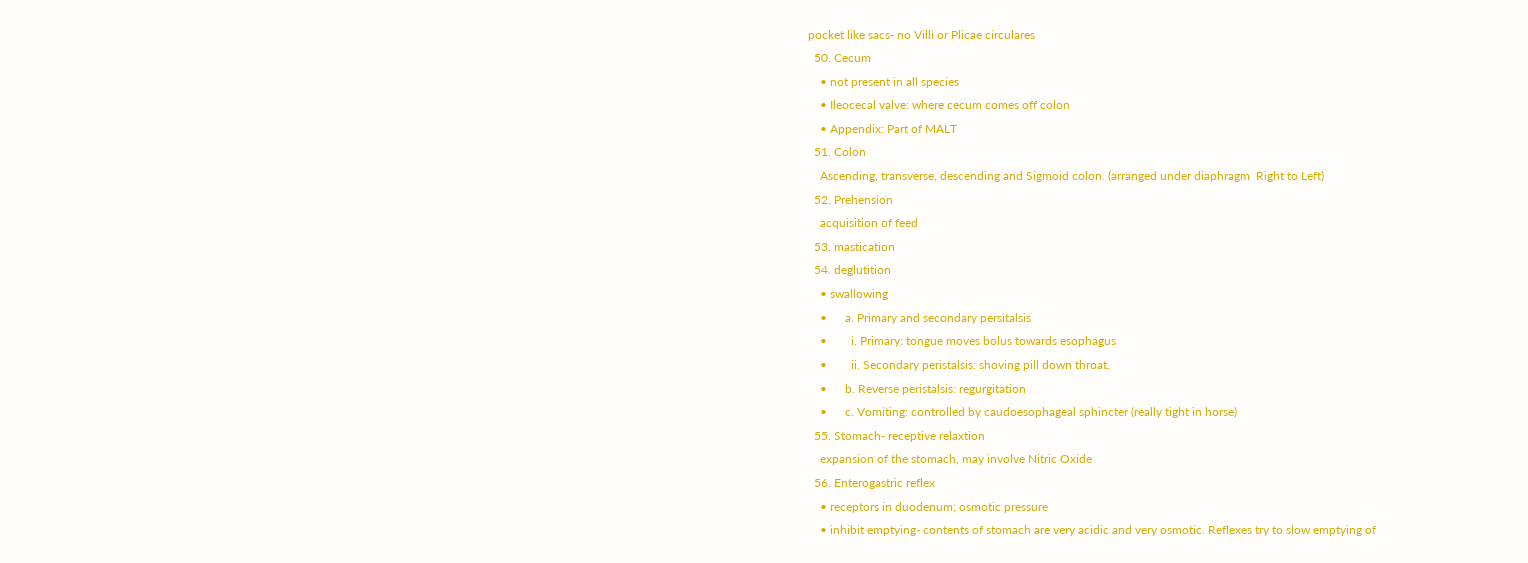pocket like sacs- no Villi or Plicae circulares
  50. Cecum
    • not present in all species
    • Ileocecal valve: where cecum comes off colon
    • Appendix: Part of MALT
  51. Colon
    Ascending, transverse, descending and Sigmoid colon. (arranged under diaphragm  Right to Left)
  52. Prehension
    acquisition of feed
  53. mastication
  54. deglutition
    • swallowing
    •      a. Primary and secondary persitalsis
    •        i. Primary: tongue moves bolus towards esophagus
    •        ii. Secondary peristalsis: shoving pill down throat.
    •      b. Reverse peristalsis: regurgitation
    •      c. Vomiting: controlled by caudoesophageal sphincter (really tight in horse)
  55. Stomach- receptive relaxtion
    expansion of the stomach, may involve Nitric Oxide
  56. Enterogastric reflex
    • receptors in duodenum; osmotic pressure
    • inhibit emptying- contents of stomach are very acidic and very osmotic. Reflexes try to slow emptying of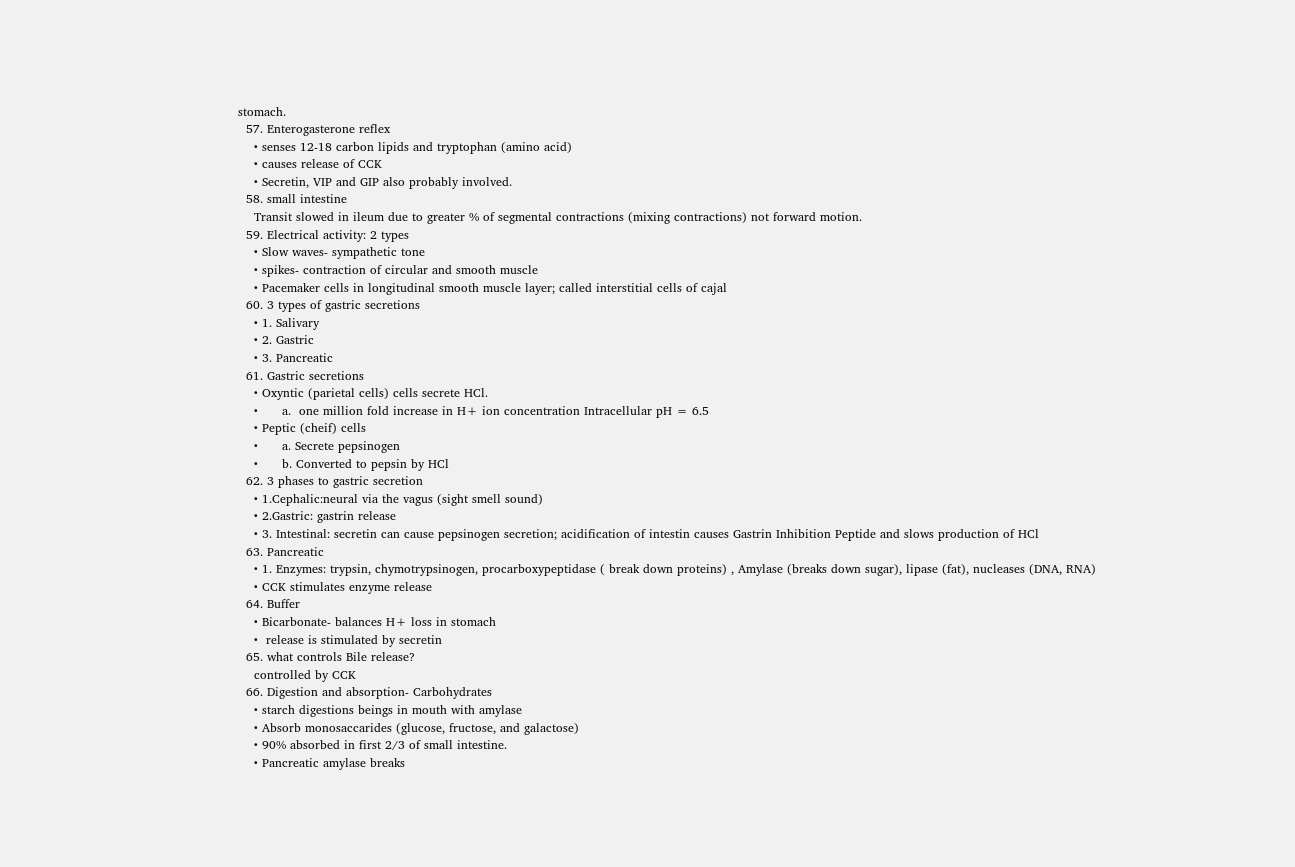stomach.
  57. Enterogasterone reflex
    • senses 12-18 carbon lipids and tryptophan (amino acid)
    • causes release of CCK
    • Secretin, VIP and GIP also probably involved.
  58. small intestine
    Transit slowed in ileum due to greater % of segmental contractions (mixing contractions) not forward motion.
  59. Electrical activity: 2 types
    • Slow waves- sympathetic tone
    • spikes- contraction of circular and smooth muscle
    • Pacemaker cells in longitudinal smooth muscle layer; called interstitial cells of cajal
  60. 3 types of gastric secretions
    • 1. Salivary
    • 2. Gastric
    • 3. Pancreatic
  61. Gastric secretions
    • Oxyntic (parietal cells) cells secrete HCl.
    •      a.  one million fold increase in H+ ion concentration Intracellular pH = 6.5
    • Peptic (cheif) cells
    •      a. Secrete pepsinogen
    •      b. Converted to pepsin by HCl
  62. 3 phases to gastric secretion
    • 1.Cephalic:neural via the vagus (sight smell sound)
    • 2.Gastric: gastrin release
    • 3. Intestinal: secretin can cause pepsinogen secretion; acidification of intestin causes Gastrin Inhibition Peptide and slows production of HCl
  63. Pancreatic
    • 1. Enzymes: trypsin, chymotrypsinogen, procarboxypeptidase ( break down proteins) , Amylase (breaks down sugar), lipase (fat), nucleases (DNA, RNA)
    • CCK stimulates enzyme release
  64. Buffer
    • Bicarbonate- balances H+ loss in stomach
    •  release is stimulated by secretin
  65. what controls Bile release?
    controlled by CCK
  66. Digestion and absorption- Carbohydrates
    • starch digestions beings in mouth with amylase
    • Absorb monosaccarides (glucose, fructose, and galactose)
    • 90% absorbed in first 2/3 of small intestine.
    • Pancreatic amylase breaks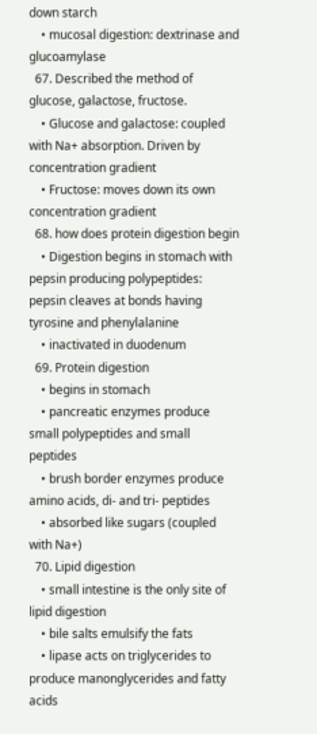down starch
    • mucosal digestion: dextrinase and glucoamylase
  67. Described the method of glucose, galactose, fructose.
    • Glucose and galactose: coupled with Na+ absorption. Driven by concentration gradient
    • Fructose: moves down its own concentration gradient
  68. how does protein digestion begin
    • Digestion begins in stomach with pepsin producing polypeptides: pepsin cleaves at bonds having tyrosine and phenylalanine
    • inactivated in duodenum
  69. Protein digestion
    • begins in stomach
    • pancreatic enzymes produce small polypeptides and small peptides
    • brush border enzymes produce amino acids, di- and tri- peptides
    • absorbed like sugars (coupled with Na+)
  70. Lipid digestion
    • small intestine is the only site of lipid digestion
    • bile salts emulsify the fats
    • lipase acts on triglycerides to produce manonglycerides and fatty acids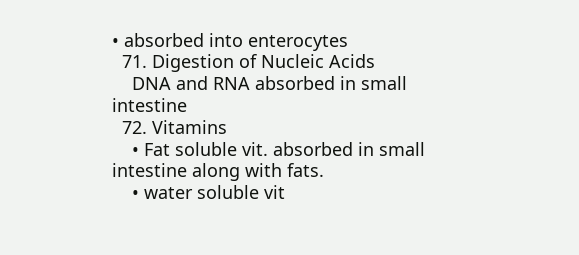• absorbed into enterocytes
  71. Digestion of Nucleic Acids
    DNA and RNA absorbed in small intestine
  72. Vitamins
    • Fat soluble vit. absorbed in small intestine along with fats.
    • water soluble vit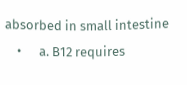absorbed in small intestine
    •      a. B12 requires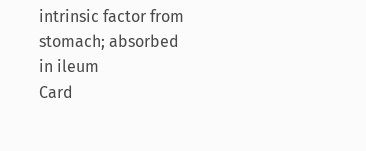intrinsic factor from stomach; absorbed in ileum
Card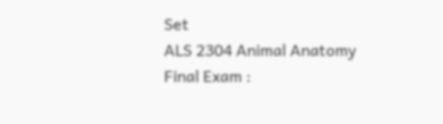Set
ALS 2304 Animal Anatomy Final Exam :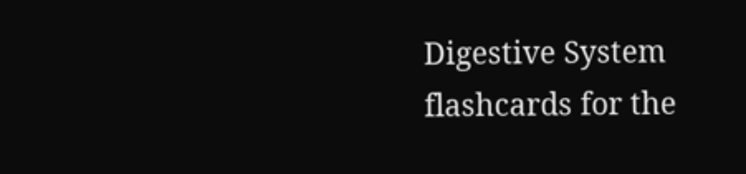Digestive System
flashcards for the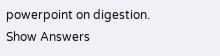powerpoint on digestion.
Show Answers